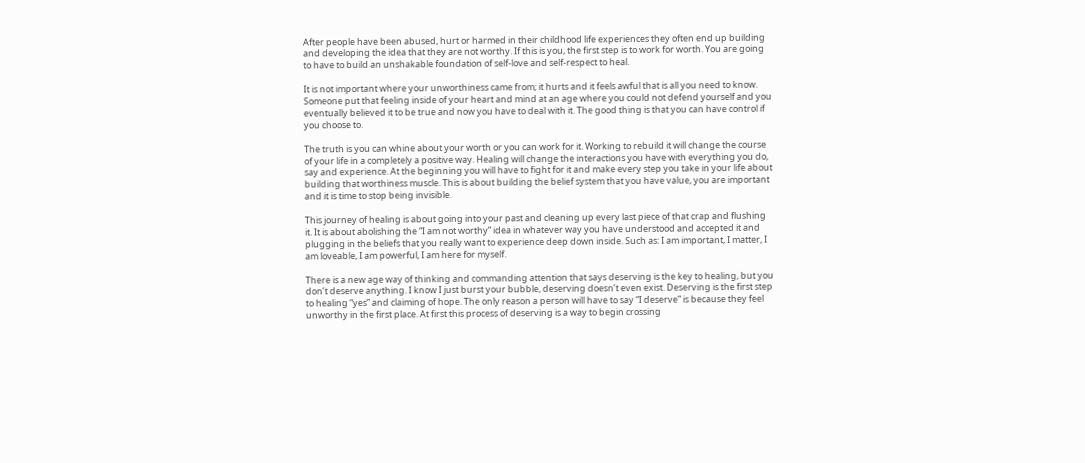After people have been abused, hurt or harmed in their childhood life experiences they often end up building and developing the idea that they are not worthy. If this is you, the first step is to work for worth. You are going to have to build an unshakable foundation of self-love and self-respect to heal.

It is not important where your unworthiness came from; it hurts and it feels awful that is all you need to know. Someone put that feeling inside of your heart and mind at an age where you could not defend yourself and you eventually believed it to be true and now you have to deal with it. The good thing is that you can have control if you choose to.

The truth is you can whine about your worth or you can work for it. Working to rebuild it will change the course of your life in a completely a positive way. Healing will change the interactions you have with everything you do, say and experience. At the beginning you will have to fight for it and make every step you take in your life about building that worthiness muscle. This is about building the belief system that you have value, you are important and it is time to stop being invisible.

This journey of healing is about going into your past and cleaning up every last piece of that crap and flushing it. It is about abolishing the “I am not worthy” idea in whatever way you have understood and accepted it and plugging in the beliefs that you really want to experience deep down inside. Such as: I am important, I matter, I am loveable, I am powerful, I am here for myself.

There is a new age way of thinking and commanding attention that says deserving is the key to healing, but you don’t deserve anything. I know I just burst your bubble, deserving doesn’t even exist. Deserving is the first step to healing “yes” and claiming of hope. The only reason a person will have to say “I deserve” is because they feel unworthy in the first place. At first this process of deserving is a way to begin crossing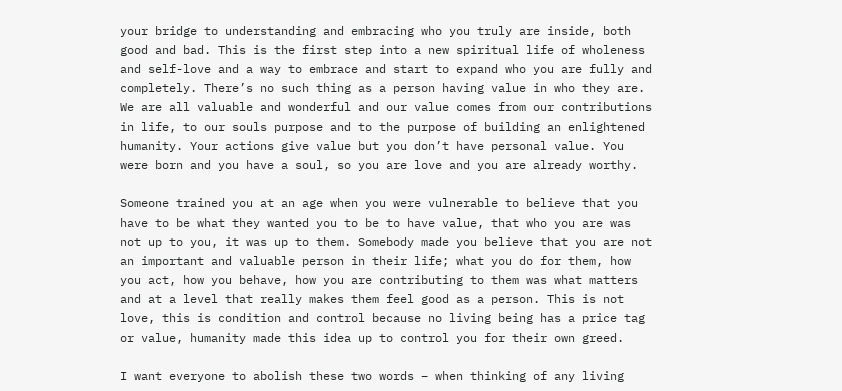your bridge to understanding and embracing who you truly are inside, both good and bad. This is the first step into a new spiritual life of wholeness and self-love and a way to embrace and start to expand who you are fully and completely. There’s no such thing as a person having value in who they are. We are all valuable and wonderful and our value comes from our contributions in life, to our souls purpose and to the purpose of building an enlightened humanity. Your actions give value but you don’t have personal value. You were born and you have a soul, so you are love and you are already worthy.

Someone trained you at an age when you were vulnerable to believe that you have to be what they wanted you to be to have value, that who you are was not up to you, it was up to them. Somebody made you believe that you are not an important and valuable person in their life; what you do for them, how you act, how you behave, how you are contributing to them was what matters and at a level that really makes them feel good as a person. This is not love, this is condition and control because no living being has a price tag or value, humanity made this idea up to control you for their own greed.

I want everyone to abolish these two words – when thinking of any living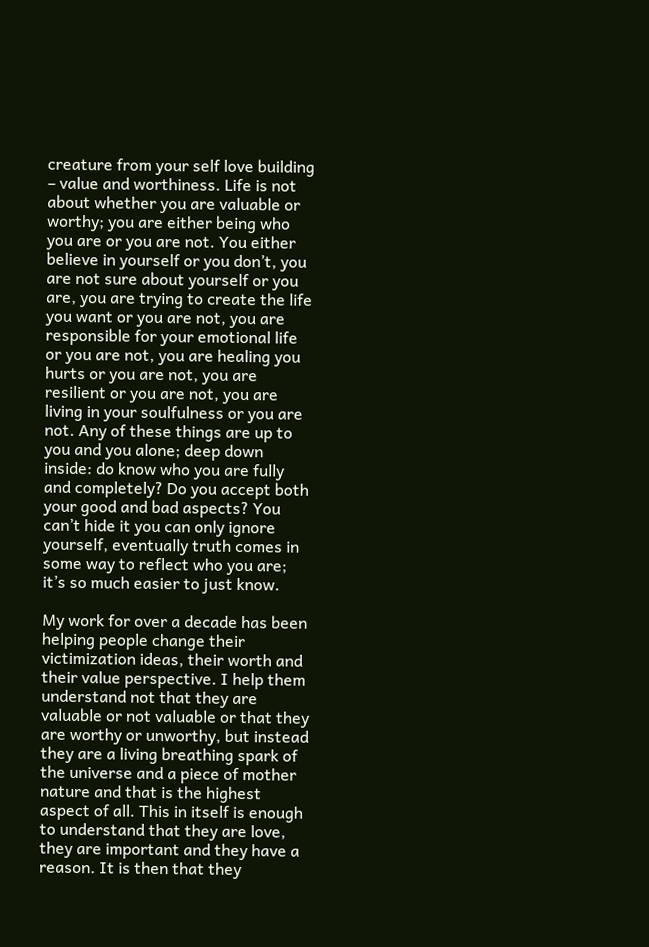creature from your self love building – value and worthiness. Life is not about whether you are valuable or worthy; you are either being who you are or you are not. You either believe in yourself or you don’t, you are not sure about yourself or you are, you are trying to create the life you want or you are not, you are responsible for your emotional life or you are not, you are healing you hurts or you are not, you are resilient or you are not, you are living in your soulfulness or you are not. Any of these things are up to you and you alone; deep down inside: do know who you are fully and completely? Do you accept both your good and bad aspects? You can’t hide it you can only ignore yourself, eventually truth comes in some way to reflect who you are; it’s so much easier to just know.

My work for over a decade has been helping people change their victimization ideas, their worth and their value perspective. I help them understand not that they are valuable or not valuable or that they are worthy or unworthy, but instead they are a living breathing spark of the universe and a piece of mother nature and that is the highest aspect of all. This in itself is enough to understand that they are love, they are important and they have a reason. It is then that they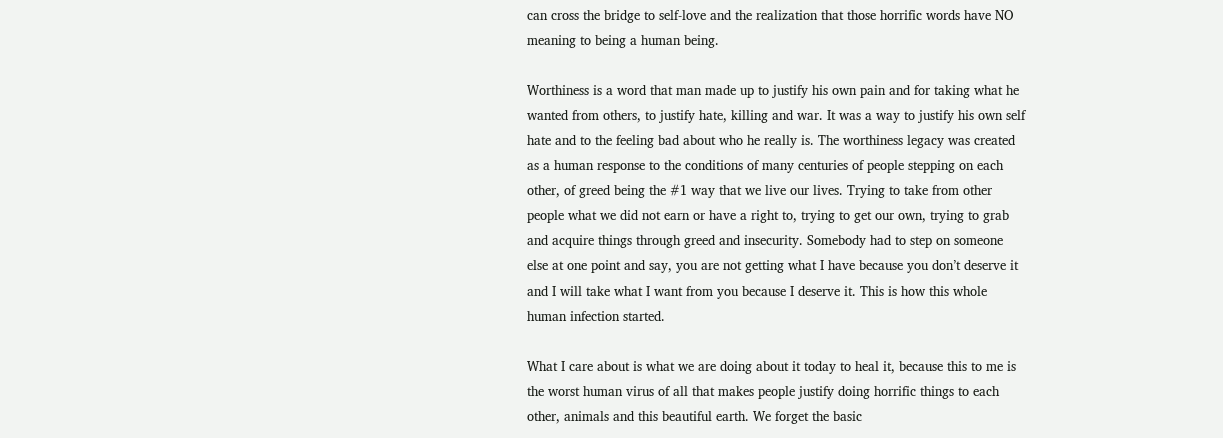can cross the bridge to self-love and the realization that those horrific words have NO meaning to being a human being.

Worthiness is a word that man made up to justify his own pain and for taking what he wanted from others, to justify hate, killing and war. It was a way to justify his own self hate and to the feeling bad about who he really is. The worthiness legacy was created as a human response to the conditions of many centuries of people stepping on each other, of greed being the #1 way that we live our lives. Trying to take from other people what we did not earn or have a right to, trying to get our own, trying to grab and acquire things through greed and insecurity. Somebody had to step on someone else at one point and say, you are not getting what I have because you don’t deserve it and I will take what I want from you because I deserve it. This is how this whole human infection started.

What I care about is what we are doing about it today to heal it, because this to me is the worst human virus of all that makes people justify doing horrific things to each other, animals and this beautiful earth. We forget the basic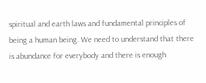spiritual and earth laws and fundamental principles of being a human being. We need to understand that there is abundance for everybody and there is enough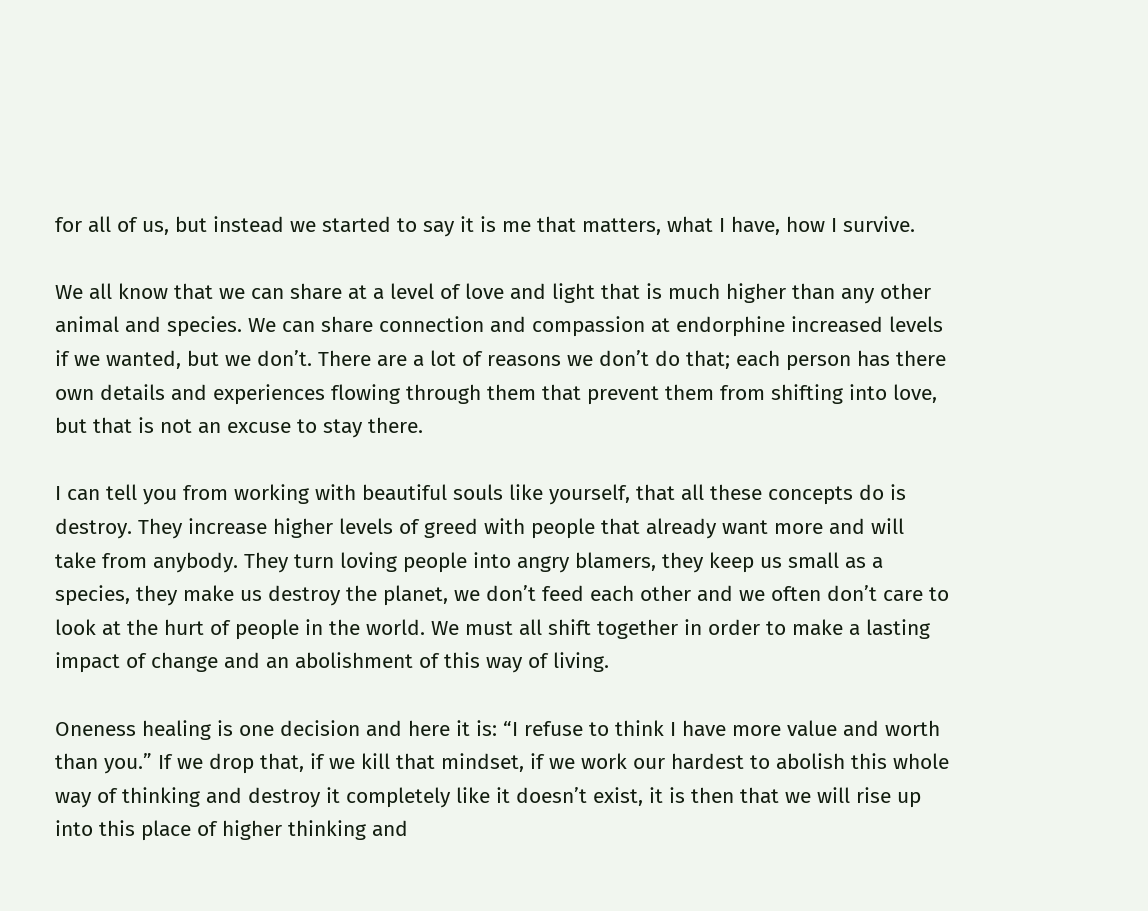for all of us, but instead we started to say it is me that matters, what I have, how I survive.

We all know that we can share at a level of love and light that is much higher than any other animal and species. We can share connection and compassion at endorphine increased levels if we wanted, but we don’t. There are a lot of reasons we don’t do that; each person has there own details and experiences flowing through them that prevent them from shifting into love, but that is not an excuse to stay there.

I can tell you from working with beautiful souls like yourself, that all these concepts do is destroy. They increase higher levels of greed with people that already want more and will take from anybody. They turn loving people into angry blamers, they keep us small as a species, they make us destroy the planet, we don’t feed each other and we often don’t care to look at the hurt of people in the world. We must all shift together in order to make a lasting impact of change and an abolishment of this way of living.

Oneness healing is one decision and here it is: “I refuse to think I have more value and worth than you.” If we drop that, if we kill that mindset, if we work our hardest to abolish this whole way of thinking and destroy it completely like it doesn’t exist, it is then that we will rise up into this place of higher thinking and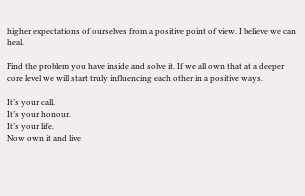higher expectations of ourselves from a positive point of view. I believe we can heal.

Find the problem you have inside and solve it. If we all own that at a deeper core level we will start truly influencing each other in a positive ways.

It’s your call.
It’s your honour.
It’s your life.
Now own it and live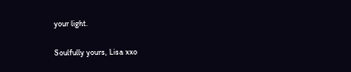your light.

Soulfully yours, Lisa xxo